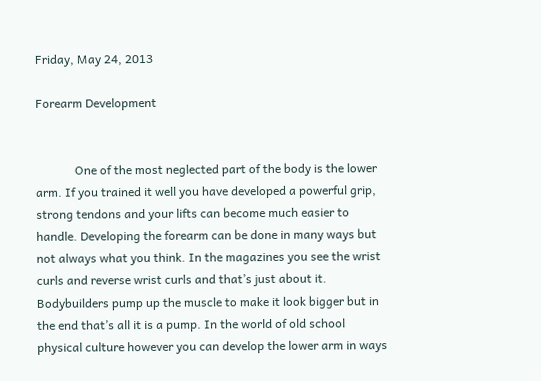Friday, May 24, 2013

Forearm Development


             One of the most neglected part of the body is the lower arm. If you trained it well you have developed a powerful grip, strong tendons and your lifts can become much easier to handle. Developing the forearm can be done in many ways but not always what you think. In the magazines you see the wrist curls and reverse wrist curls and that’s just about it. Bodybuilders pump up the muscle to make it look bigger but in the end that’s all it is a pump. In the world of old school physical culture however you can develop the lower arm in ways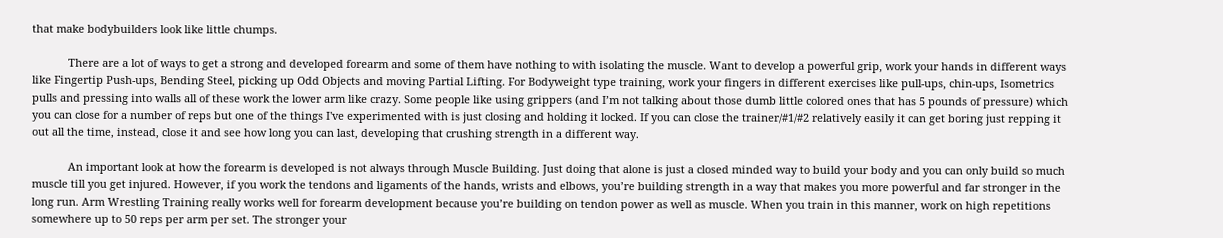that make bodybuilders look like little chumps.

            There are a lot of ways to get a strong and developed forearm and some of them have nothing to with isolating the muscle. Want to develop a powerful grip, work your hands in different ways like Fingertip Push-ups, Bending Steel, picking up Odd Objects and moving Partial Lifting. For Bodyweight type training, work your fingers in different exercises like pull-ups, chin-ups, Isometrics pulls and pressing into walls all of these work the lower arm like crazy. Some people like using grippers (and I’m not talking about those dumb little colored ones that has 5 pounds of pressure) which you can close for a number of reps but one of the things I've experimented with is just closing and holding it locked. If you can close the trainer/#1/#2 relatively easily it can get boring just repping it out all the time, instead, close it and see how long you can last, developing that crushing strength in a different way.

            An important look at how the forearm is developed is not always through Muscle Building. Just doing that alone is just a closed minded way to build your body and you can only build so much muscle till you get injured. However, if you work the tendons and ligaments of the hands, wrists and elbows, you’re building strength in a way that makes you more powerful and far stronger in the long run. Arm Wrestling Training really works well for forearm development because you’re building on tendon power as well as muscle. When you train in this manner, work on high repetitions somewhere up to 50 reps per arm per set. The stronger your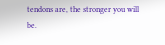tendons are, the stronger you will be.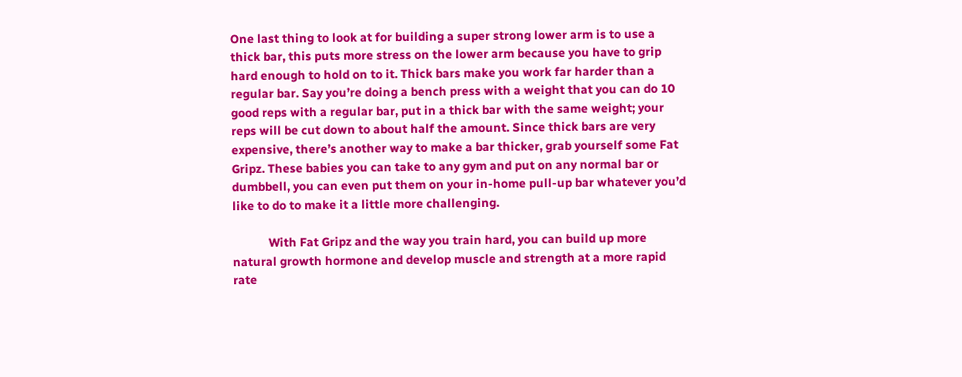One last thing to look at for building a super strong lower arm is to use a thick bar, this puts more stress on the lower arm because you have to grip hard enough to hold on to it. Thick bars make you work far harder than a regular bar. Say you’re doing a bench press with a weight that you can do 10 good reps with a regular bar, put in a thick bar with the same weight; your reps will be cut down to about half the amount. Since thick bars are very expensive, there’s another way to make a bar thicker, grab yourself some Fat Gripz. These babies you can take to any gym and put on any normal bar or dumbbell, you can even put them on your in-home pull-up bar whatever you’d like to do to make it a little more challenging.

            With Fat Gripz and the way you train hard, you can build up more natural growth hormone and develop muscle and strength at a more rapid rate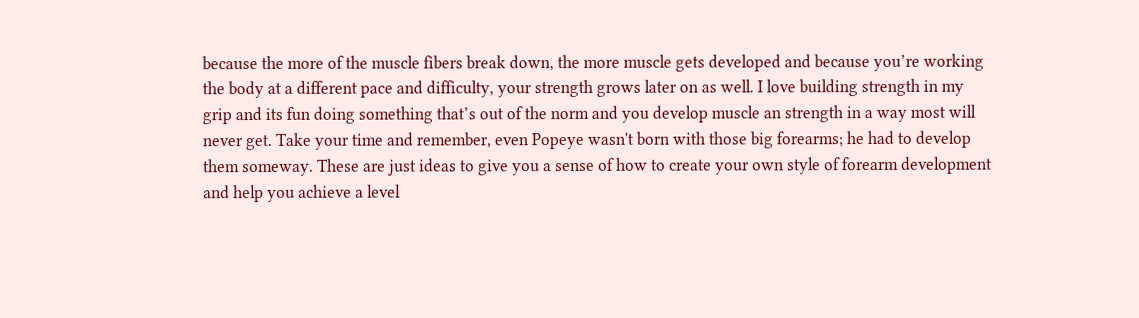because the more of the muscle fibers break down, the more muscle gets developed and because you’re working the body at a different pace and difficulty, your strength grows later on as well. I love building strength in my grip and its fun doing something that’s out of the norm and you develop muscle an strength in a way most will never get. Take your time and remember, even Popeye wasn't born with those big forearms; he had to develop them someway. These are just ideas to give you a sense of how to create your own style of forearm development and help you achieve a level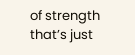of strength that’s just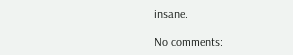insane.

No comments: